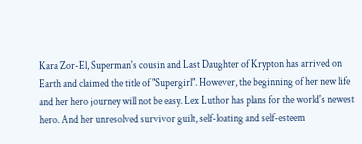Kara Zor-El, Superman's cousin and Last Daughter of Krypton has arrived on Earth and claimed the title of "Supergirl". However, the beginning of her new life and her hero journey will not be easy. Lex Luthor has plans for the world's newest hero. And her unresolved survivor guilt, self-loating and self-esteem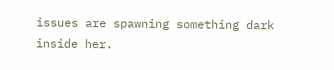issues are spawning something dark inside her.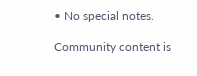• No special notes.

Community content is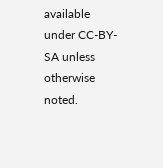available under CC-BY-SA unless otherwise noted.